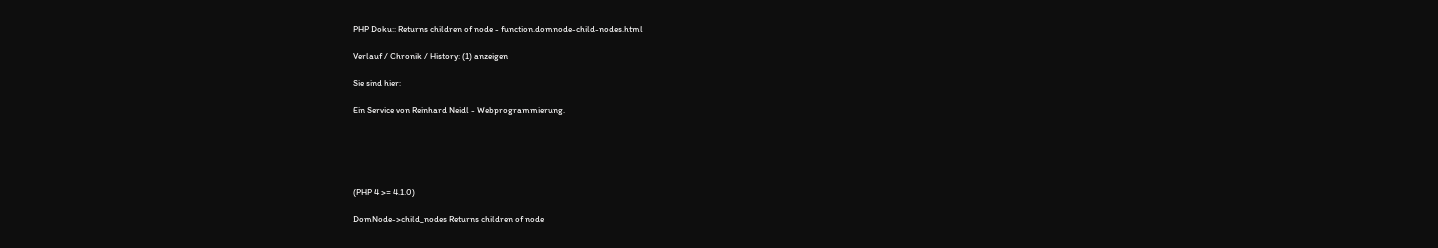PHP Doku:: Returns children of node - function.domnode-child-nodes.html

Verlauf / Chronik / History: (1) anzeigen

Sie sind hier:

Ein Service von Reinhard Neidl - Webprogrammierung.





(PHP 4 >= 4.1.0)

DomNode->child_nodes Returns children of node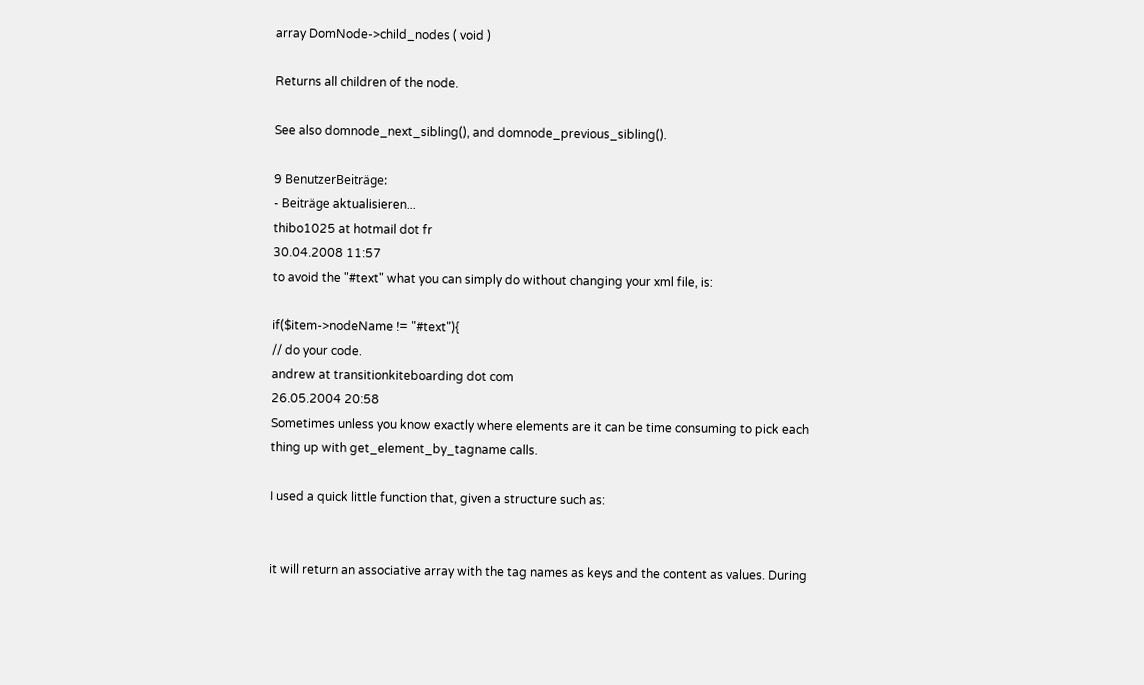array DomNode->child_nodes ( void )

Returns all children of the node.

See also domnode_next_sibling(), and domnode_previous_sibling().

9 BenutzerBeiträge:
- Beiträge aktualisieren...
thibo1025 at hotmail dot fr
30.04.2008 11:57
to avoid the "#text" what you can simply do without changing your xml file, is:

if($item->nodeName != "#text"){
// do your code.
andrew at transitionkiteboarding dot com
26.05.2004 20:58
Sometimes unless you know exactly where elements are it can be time consuming to pick each thing up with get_element_by_tagname calls.

I used a quick little function that, given a structure such as:


it will return an associative array with the tag names as keys and the content as values. During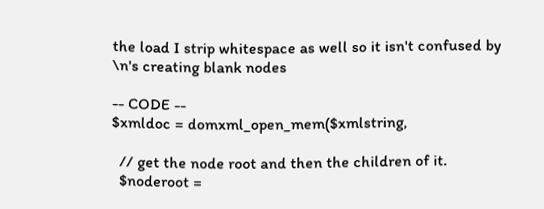the load I strip whitespace as well so it isn't confused by \n's creating blank nodes

-- CODE --
$xmldoc = domxml_open_mem($xmlstring,

  // get the node root and then the children of it.
  $noderoot =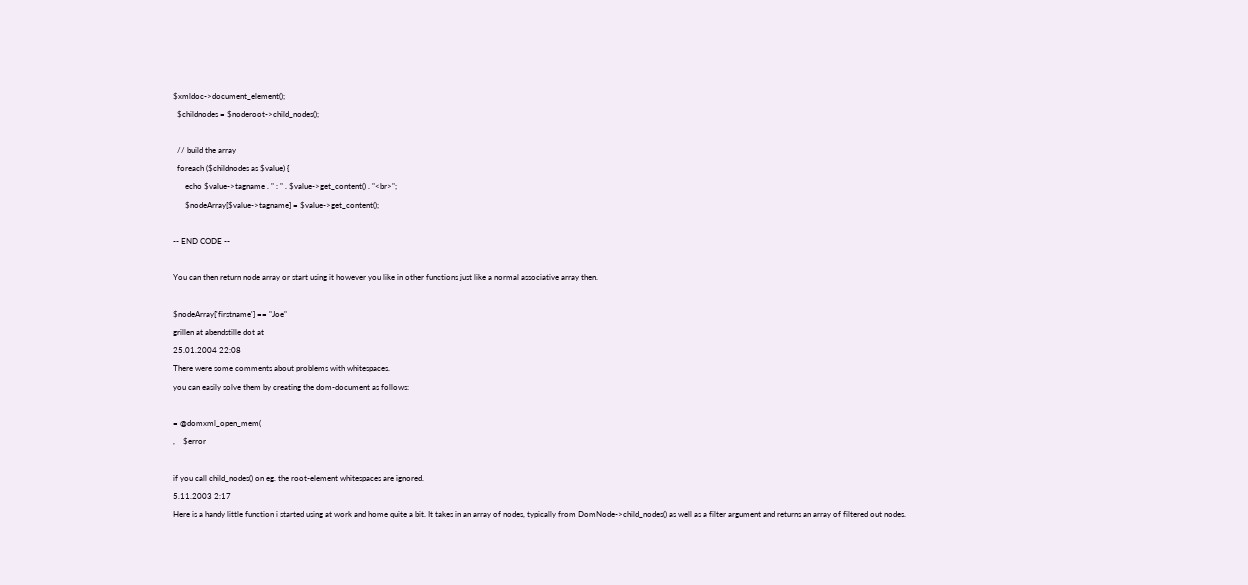$xmldoc->document_element();
  $childnodes = $noderoot->child_nodes();

  // build the array
  foreach ($childnodes as $value) {
      echo $value->tagname . " : " . $value->get_content() . "<br>";
      $nodeArray[$value->tagname] = $value->get_content();

-- END CODE --

You can then return node array or start using it however you like in other functions just like a normal associative array then.

$nodeArray['firstname'] == "Joe"
grillen at abendstille dot at
25.01.2004 22:08
There were some comments about problems with whitespaces.
you can easily solve them by creating the dom-document as follows:

= @domxml_open_mem(
,    $error

if you call child_nodes() on eg. the root-element whitespaces are ignored.
5.11.2003 2:17
Here is a handy little function i started using at work and home quite a bit. It takes in an array of nodes, typically from DomNode->child_nodes() as well as a filter argument and returns an array of filtered out nodes.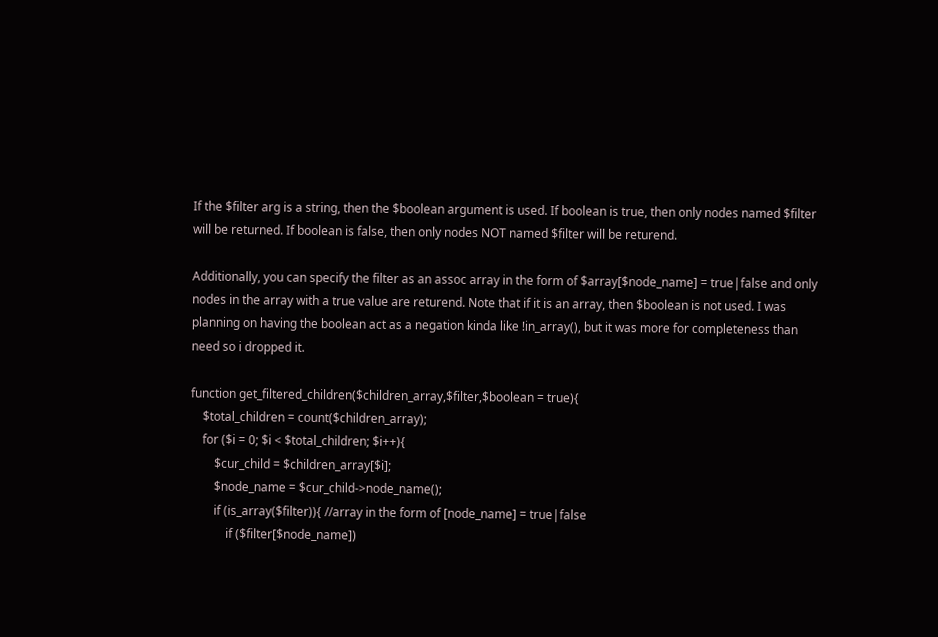If the $filter arg is a string, then the $boolean argument is used. If boolean is true, then only nodes named $filter will be returned. If boolean is false, then only nodes NOT named $filter will be returend.

Additionally, you can specify the filter as an assoc array in the form of $array[$node_name] = true|false and only nodes in the array with a true value are returend. Note that if it is an array, then $boolean is not used. I was planning on having the boolean act as a negation kinda like !in_array(), but it was more for completeness than need so i dropped it.

function get_filtered_children($children_array,$filter,$boolean = true){
    $total_children = count($children_array);
    for ($i = 0; $i < $total_children; $i++){
        $cur_child = $children_array[$i];
        $node_name = $cur_child->node_name();
        if (is_array($filter)){ //array in the form of [node_name] = true|false
            if ($filter[$node_name])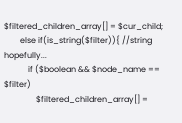$filtered_children_array[] = $cur_child;
        else if(is_string($filter)){ //string hopefully...
            if ($boolean && $node_name == $filter)
                $filtered_children_array[] =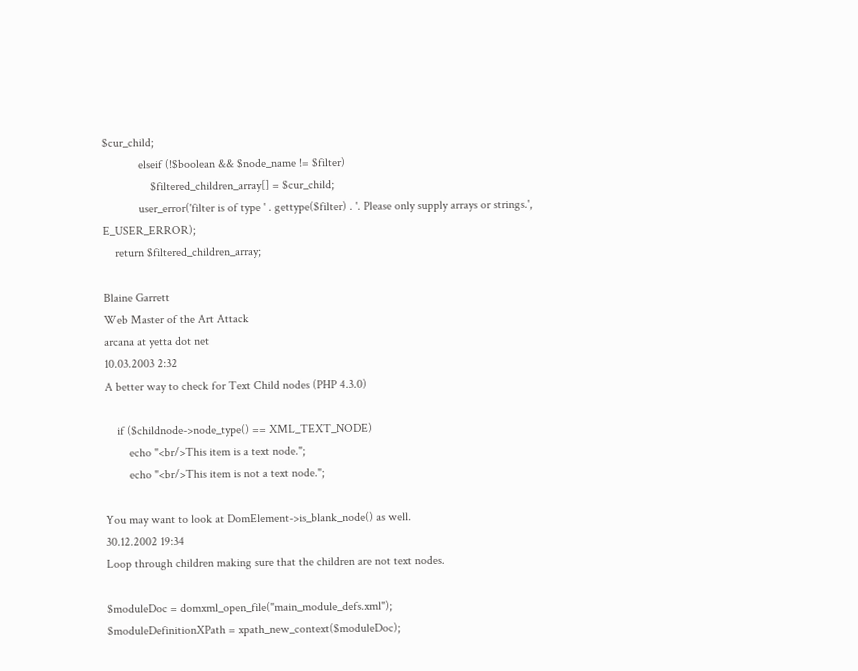$cur_child;
            elseif (!$boolean && $node_name != $filter)
                $filtered_children_array[] = $cur_child;
            user_error('filter is of type ' . gettype($filter) . '. Please only supply arrays or strings.', E_USER_ERROR);
    return $filtered_children_array;

Blaine Garrett
Web Master of the Art Attack
arcana at yetta dot net
10.03.2003 2:32
A better way to check for Text Child nodes (PHP 4.3.0)

    if ($childnode->node_type() == XML_TEXT_NODE)
        echo "<br/>This item is a text node.";
        echo "<br/>This item is not a text node.";

You may want to look at DomElement->is_blank_node() as well.
30.12.2002 19:34
Loop through children making sure that the children are not text nodes.

$moduleDoc = domxml_open_file("main_module_defs.xml");
$moduleDefinitionXPath = xpath_new_context($moduleDoc);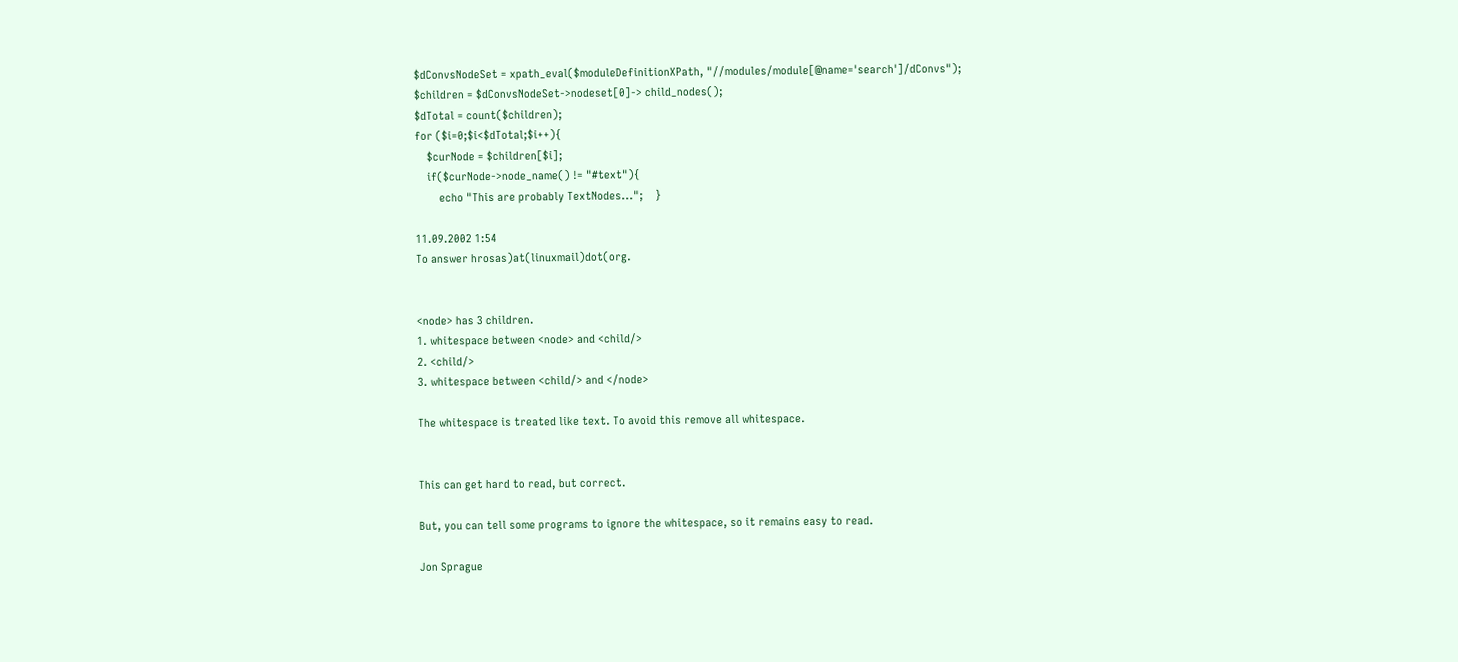$dConvsNodeSet = xpath_eval($moduleDefinitionXPath, "//modules/module[@name='search']/dConvs");
$children = $dConvsNodeSet->nodeset[0]-> child_nodes();
$dTotal = count($children);
for ($i=0;$i<$dTotal;$i++){
    $curNode = $children[$i];
    if($curNode->node_name() != "#text"){
        echo "This are probably TextNodes...";    }

11.09.2002 1:54
To answer hrosas)at(linuxmail)dot(org.


<node> has 3 children.
1. whitespace between <node> and <child/>
2. <child/>
3. whitespace between <child/> and </node>

The whitespace is treated like text. To avoid this remove all whitespace.


This can get hard to read, but correct.

But, you can tell some programs to ignore the whitespace, so it remains easy to read.

Jon Sprague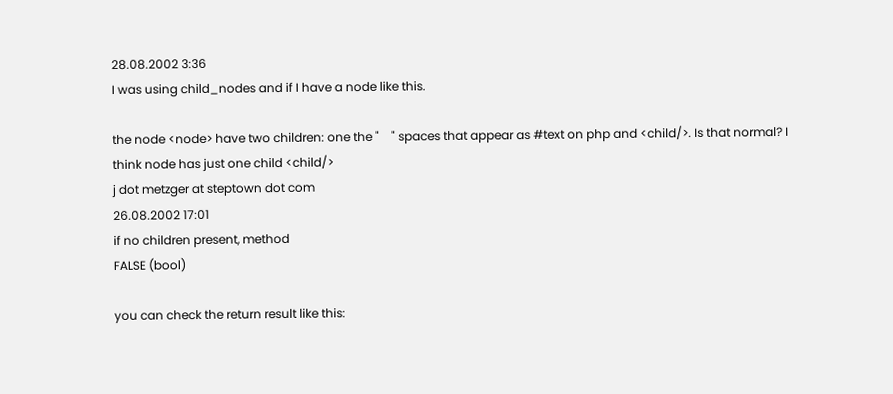28.08.2002 3:36
I was using child_nodes and if I have a node like this.

the node <node> have two children: one the "    " spaces that appear as #text on php and <child/>. Is that normal? I think node has just one child <child/>
j dot metzger at steptown dot com
26.08.2002 17:01
if no children present, method
FALSE (bool)

you can check the return result like this: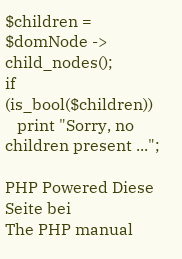$children = $domNode -> child_nodes();
if (is_bool($children))
   print "Sorry, no children present ...";

PHP Powered Diese Seite bei
The PHP manual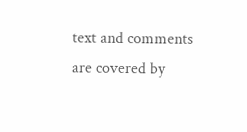text and comments are covered by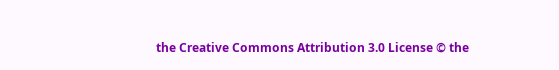the Creative Commons Attribution 3.0 License © the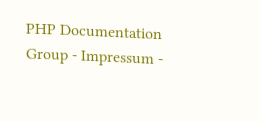PHP Documentation Group - Impressum -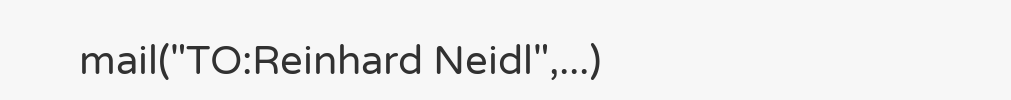mail("TO:Reinhard Neidl",...)